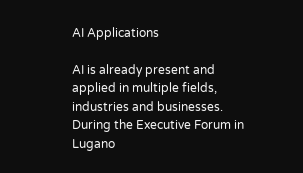AI Applications

AI is already present and applied in multiple fields, industries and businesses. During the Executive Forum in Lugano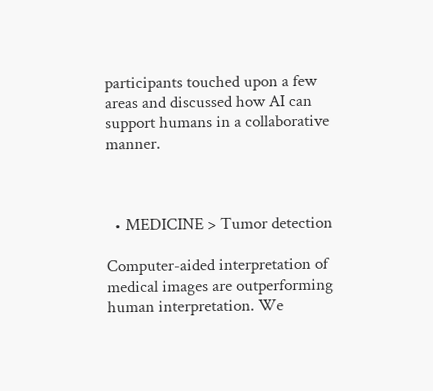participants touched upon a few areas and discussed how AI can support humans in a collaborative manner.



  • MEDICINE > Tumor detection

Computer-aided interpretation of medical images are outperforming human interpretation. We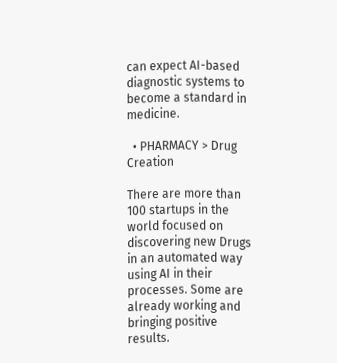can expect AI-based diagnostic systems to become a standard in medicine.

  • PHARMACY > Drug Creation

There are more than 100 startups in the world focused on discovering new Drugs in an automated way using AI in their processes. Some are already working and bringing positive results.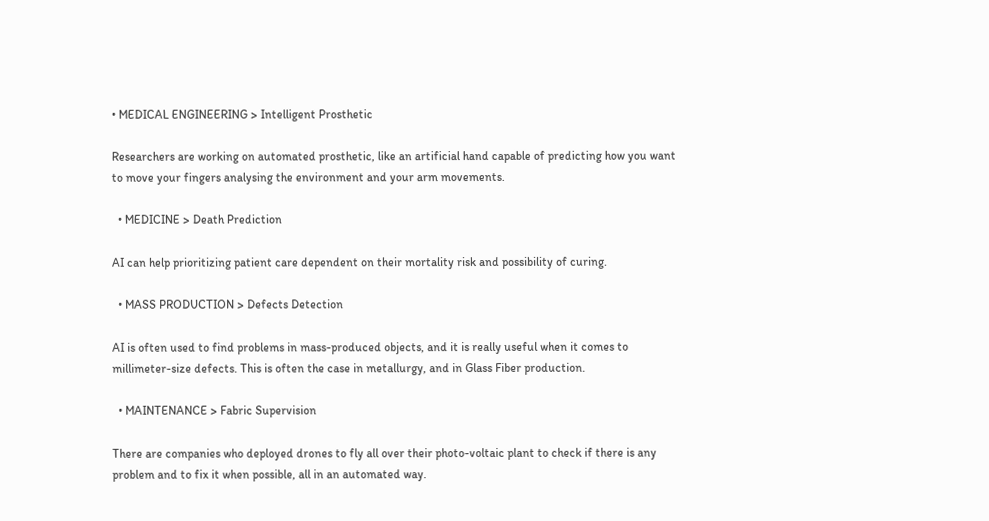• MEDICAL ENGINEERING > Intelligent Prosthetic

Researchers are working on automated prosthetic, like an artificial hand capable of predicting how you want to move your fingers analysing the environment and your arm movements.

  • MEDICINE > Death Prediction

AI can help prioritizing patient care dependent on their mortality risk and possibility of curing.

  • MASS PRODUCTION > Defects Detection

AI is often used to find problems in mass-produced objects, and it is really useful when it comes to millimeter-size defects. This is often the case in metallurgy, and in Glass Fiber production.

  • MAINTENANCE > Fabric Supervision

There are companies who deployed drones to fly all over their photo-voltaic plant to check if there is any problem and to fix it when possible, all in an automated way.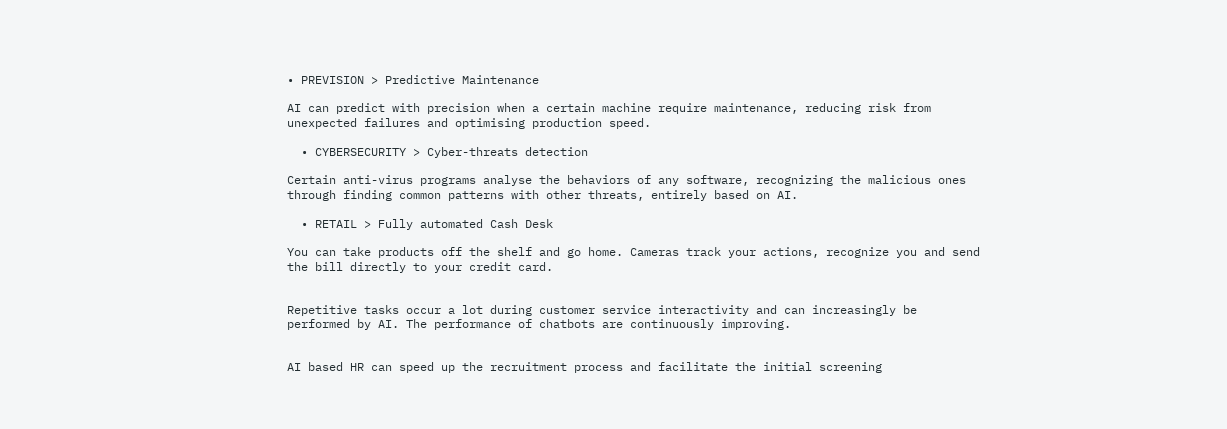• PREVISION > Predictive Maintenance

AI can predict with precision when a certain machine require maintenance, reducing risk from unexpected failures and optimising production speed.

  • CYBERSECURITY > Cyber-threats detection

Certain anti-virus programs analyse the behaviors of any software, recognizing the malicious ones through finding common patterns with other threats, entirely based on AI.

  • RETAIL > Fully automated Cash Desk

You can take products off the shelf and go home. Cameras track your actions, recognize you and send the bill directly to your credit card.


Repetitive tasks occur a lot during customer service interactivity and can increasingly be performed by AI. The performance of chatbots are continuously improving.


AI based HR can speed up the recruitment process and facilitate the initial screening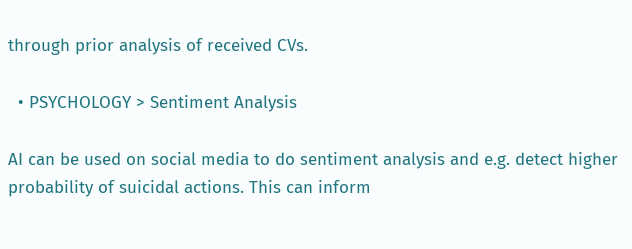through prior analysis of received CVs.

  • PSYCHOLOGY > Sentiment Analysis

AI can be used on social media to do sentiment analysis and e.g. detect higher probability of suicidal actions. This can inform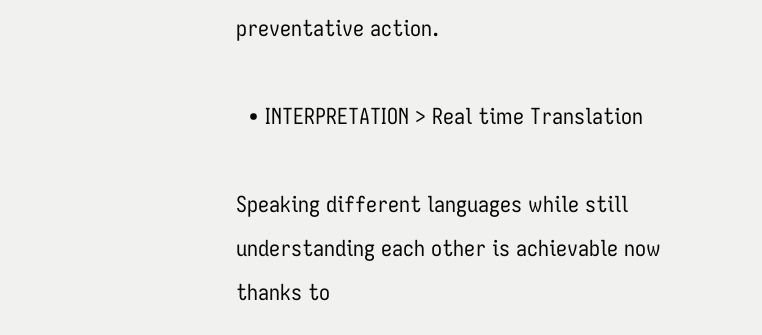preventative action.

  • INTERPRETATION > Real time Translation

Speaking different languages while still understanding each other is achievable now thanks to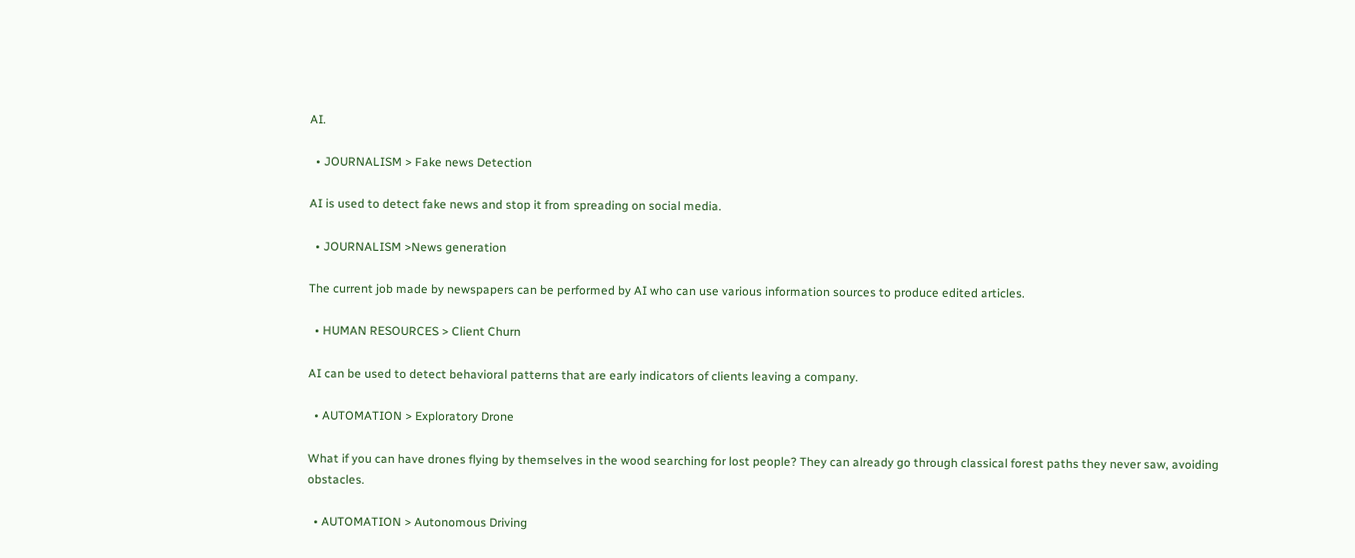AI.

  • JOURNALISM > Fake news Detection

AI is used to detect fake news and stop it from spreading on social media.

  • JOURNALISM >News generation

The current job made by newspapers can be performed by AI who can use various information sources to produce edited articles.

  • HUMAN RESOURCES > Client Churn

AI can be used to detect behavioral patterns that are early indicators of clients leaving a company.

  • AUTOMATION > Exploratory Drone

What if you can have drones flying by themselves in the wood searching for lost people? They can already go through classical forest paths they never saw, avoiding obstacles.

  • AUTOMATION > Autonomous Driving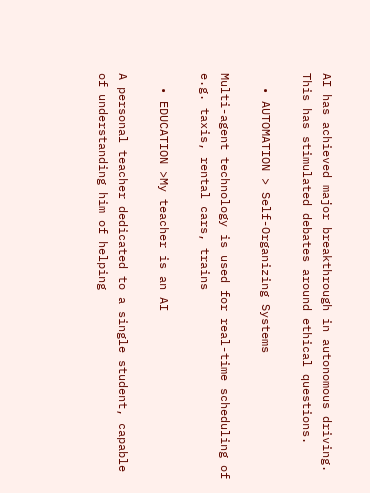AI has achieved major breakthrough in autonomous driving. This has stimulated debates around ethical questions.

  • AUTOMATION > Self-Organizing Systems

Multi-agent technology is used for real-time scheduling of e.g. taxis, rental cars, trains

  • EDUCATION >My teacher is an AI

A personal teacher dedicated to a single student, capable of understanding him of helping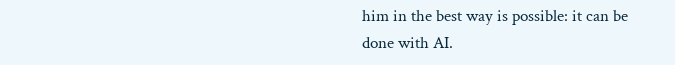him in the best way is possible: it can be done with AI.